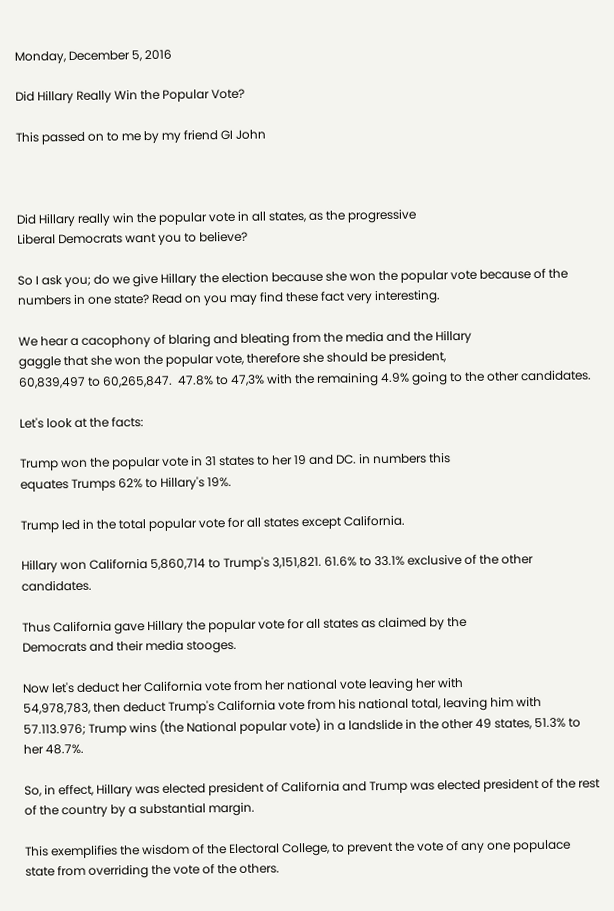Monday, December 5, 2016

Did Hillary Really Win the Popular Vote?

This passed on to me by my friend GI John



Did Hillary really win the popular vote in all states, as the progressive
Liberal Democrats want you to believe?

So I ask you; do we give Hillary the election because she won the popular vote because of the numbers in one state? Read on you may find these fact very interesting.

We hear a cacophony of blaring and bleating from the media and the Hillary
gaggle that she won the popular vote, therefore she should be president,
60,839,497 to 60,265,847.  47.8% to 47,3% with the remaining 4.9% going to the other candidates.

Let's look at the facts:

Trump won the popular vote in 31 states to her 19 and DC. in numbers this
equates Trumps 62% to Hillary's 19%.

Trump led in the total popular vote for all states except California.

Hillary won California 5,860,714 to Trump's 3,151,821. 61.6% to 33.1% exclusive of the other candidates.

Thus California gave Hillary the popular vote for all states as claimed by the
Democrats and their media stooges.

Now let's deduct her California vote from her national vote leaving her with
54,978,783, then deduct Trump's California vote from his national total, leaving him with 57.113.976; Trump wins (the National popular vote) in a landslide in the other 49 states, 51.3% to her 48.7%.

So, in effect, Hillary was elected president of California and Trump was elected president of the rest of the country by a substantial margin.

This exemplifies the wisdom of the Electoral College, to prevent the vote of any one populace state from overriding the vote of the others.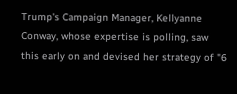Trump's Campaign Manager, Kellyanne Conway, whose expertise is polling, saw this early on and devised her strategy of "6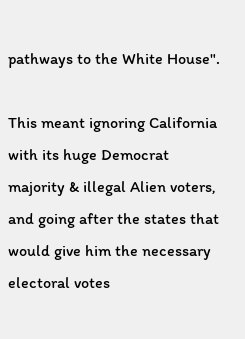pathways to the White House".

This meant ignoring California with its huge Democrat majority & illegal Alien voters, and going after the states that would give him the necessary electoral votes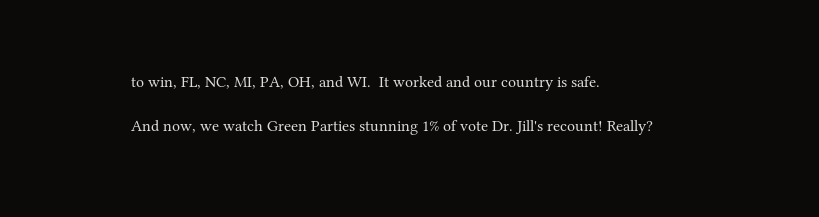to win, FL, NC, MI, PA, OH, and WI.  It worked and our country is safe.

And now, we watch Green Parties stunning 1% of vote Dr. Jill's recount! Really?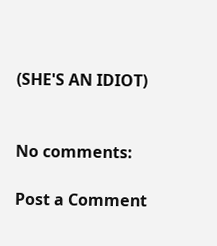(SHE'S AN IDIOT)


No comments:

Post a Comment